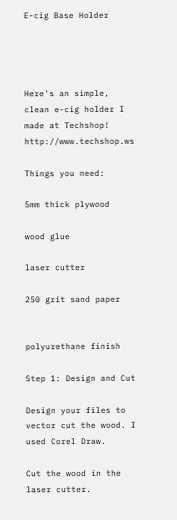E-cig Base Holder




Here's an simple, clean e-cig holder I made at Techshop! http://www.techshop.ws

Things you need:

5mm thick plywood

wood glue

laser cutter

250 grit sand paper


polyurethane finish

Step 1: Design and Cut

Design your files to vector cut the wood. I used Corel Draw.

Cut the wood in the laser cutter.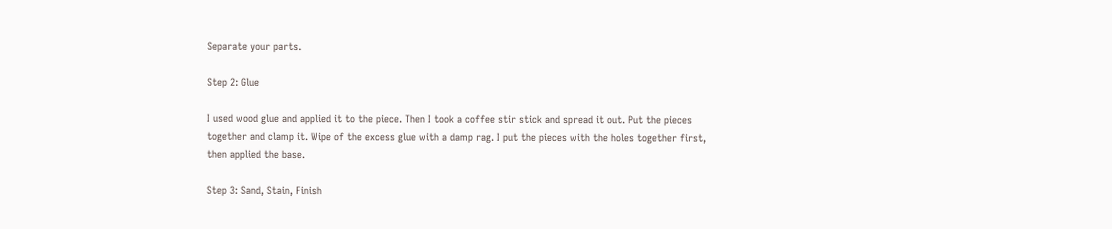Separate your parts.

Step 2: Glue

I used wood glue and applied it to the piece. Then I took a coffee stir stick and spread it out. Put the pieces together and clamp it. Wipe of the excess glue with a damp rag. I put the pieces with the holes together first, then applied the base.

Step 3: Sand, Stain, Finish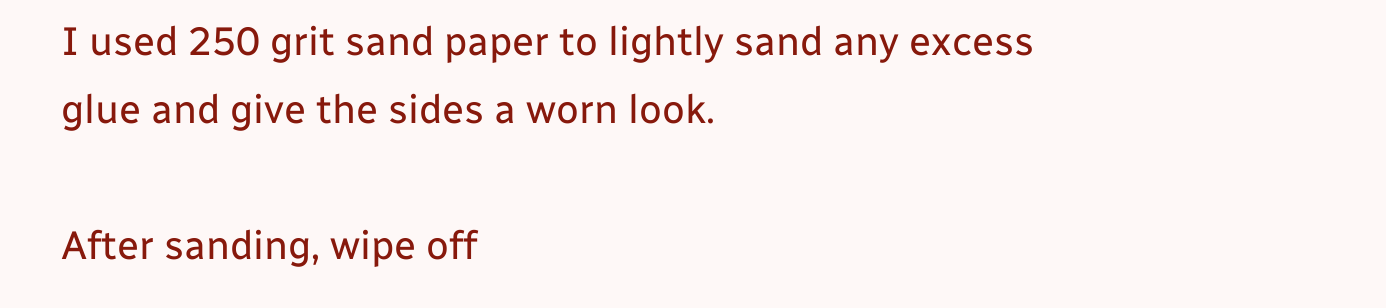I used 250 grit sand paper to lightly sand any excess glue and give the sides a worn look.

After sanding, wipe off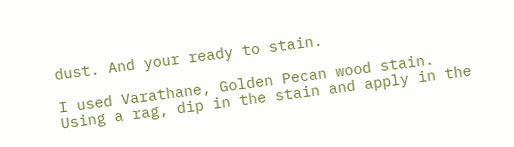dust. And your ready to stain.

I used Varathane, Golden Pecan wood stain. Using a rag, dip in the stain and apply in the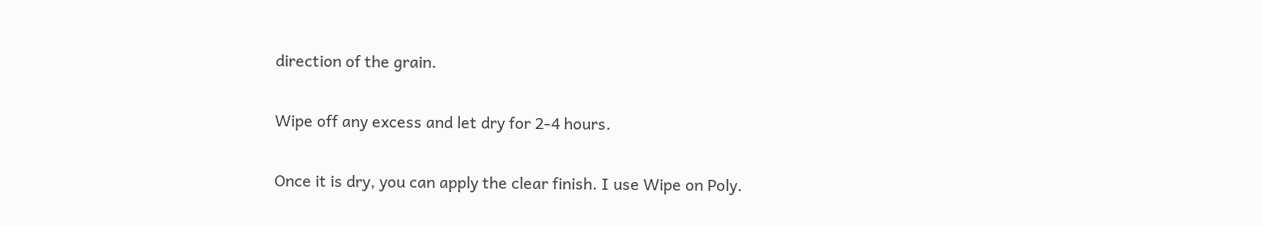direction of the grain.

Wipe off any excess and let dry for 2-4 hours.

Once it is dry, you can apply the clear finish. I use Wipe on Poly.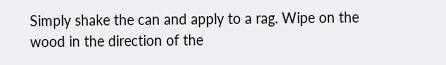Simply shake the can and apply to a rag. Wipe on the wood in the direction of the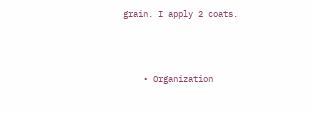grain. I apply 2 coats.



    • Organization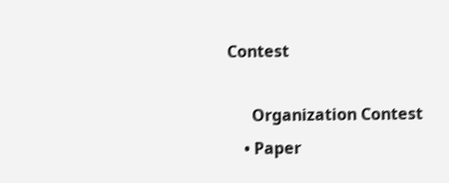Contest

      Organization Contest
    • Paper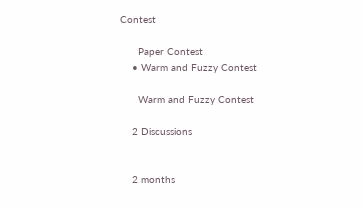Contest

      Paper Contest
    • Warm and Fuzzy Contest

      Warm and Fuzzy Contest

    2 Discussions


    2 months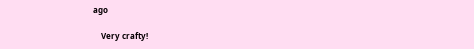ago

    Very crafty!